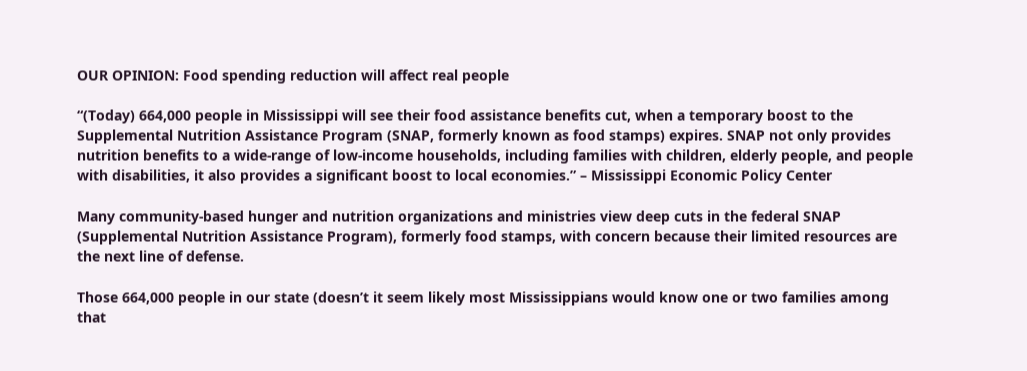OUR OPINION: Food spending reduction will affect real people

“(Today) 664,000 people in Mississippi will see their food assistance benefits cut, when a temporary boost to the Supplemental Nutrition Assistance Program (SNAP, formerly known as food stamps) expires. SNAP not only provides nutrition benefits to a wide-range of low-income households, including families with children, elderly people, and people with disabilities, it also provides a significant boost to local economies.” – Mississippi Economic Policy Center

Many community-based hunger and nutrition organizations and ministries view deep cuts in the federal SNAP (Supplemental Nutrition Assistance Program), formerly food stamps, with concern because their limited resources are the next line of defense.

Those 664,000 people in our state (doesn’t it seem likely most Mississippians would know one or two families among that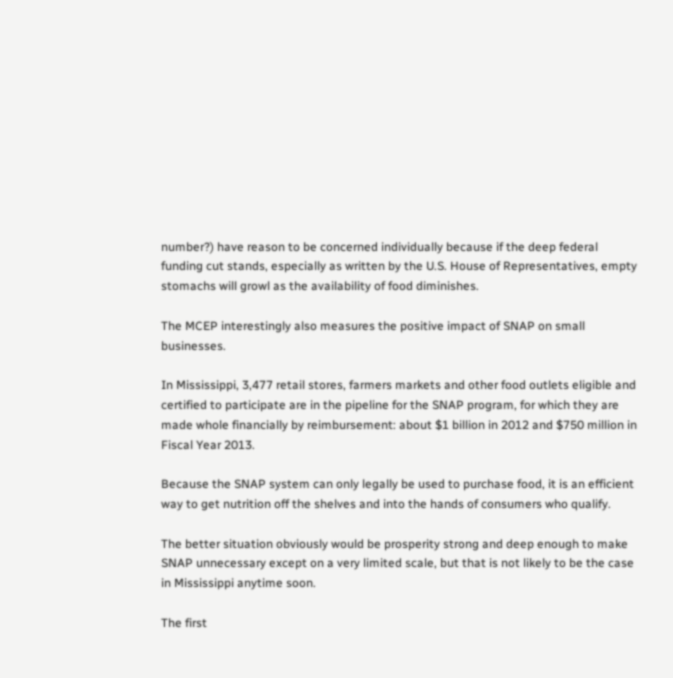number?) have reason to be concerned individually because if the deep federal funding cut stands, especially as written by the U.S. House of Representatives, empty stomachs will growl as the availability of food diminishes.

The MCEP interestingly also measures the positive impact of SNAP on small businesses.

In Mississippi, 3,477 retail stores, farmers markets and other food outlets eligible and certified to participate are in the pipeline for the SNAP program, for which they are made whole financially by reimbursement: about $1 billion in 2012 and $750 million in Fiscal Year 2013.

Because the SNAP system can only legally be used to purchase food, it is an efficient way to get nutrition off the shelves and into the hands of consumers who qualify.

The better situation obviously would be prosperity strong and deep enough to make SNAP unnecessary except on a very limited scale, but that is not likely to be the case in Mississippi anytime soon.

The first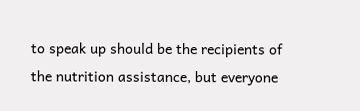to speak up should be the recipients of the nutrition assistance, but everyone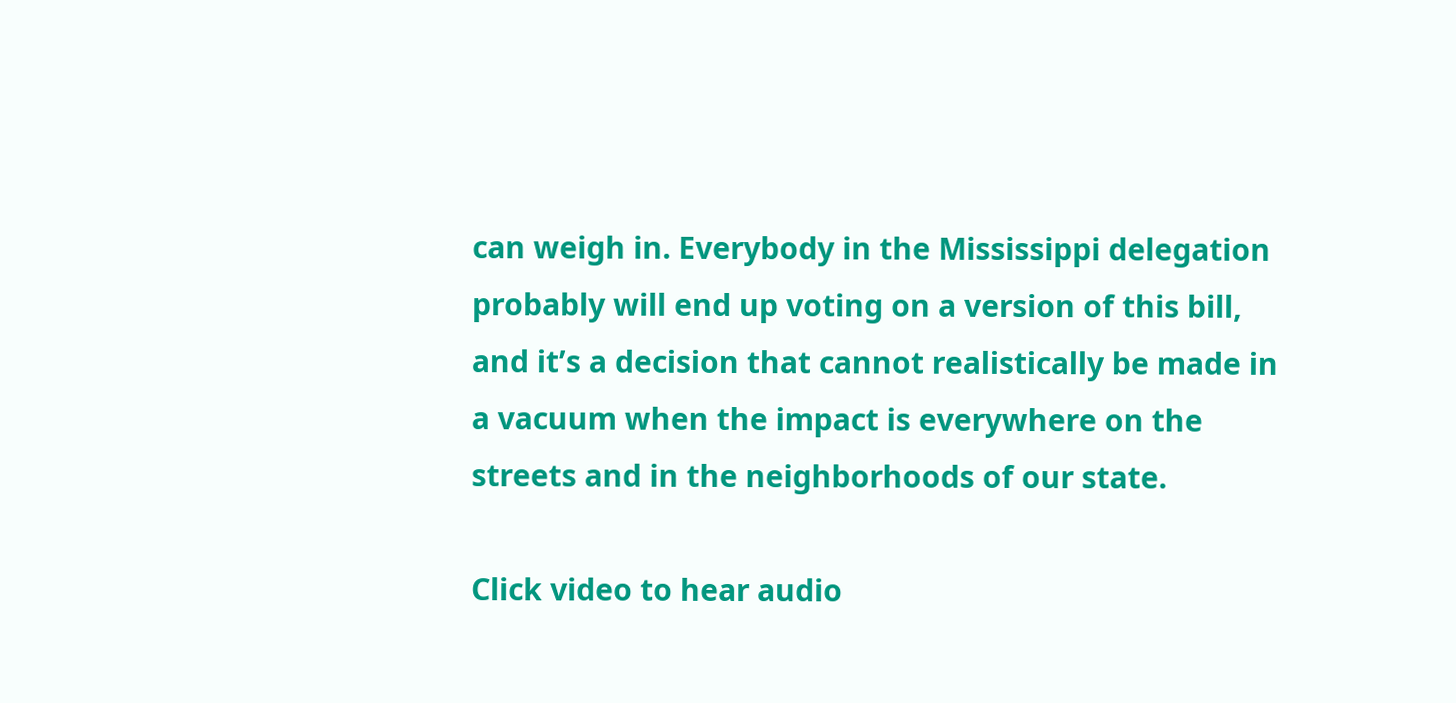can weigh in. Everybody in the Mississippi delegation probably will end up voting on a version of this bill, and it’s a decision that cannot realistically be made in a vacuum when the impact is everywhere on the streets and in the neighborhoods of our state.

Click video to hear audio